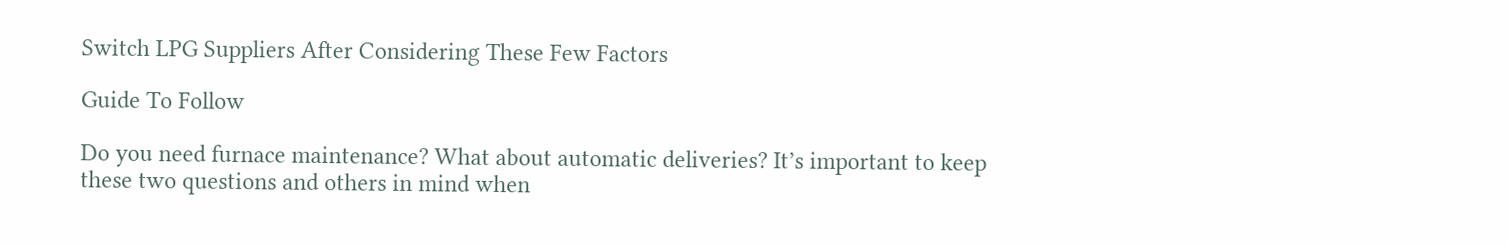Switch LPG Suppliers After Considering These Few Factors

Guide To Follow

Do you need furnace maintenance? What about automatic deliveries? It’s important to keep these two questions and others in mind when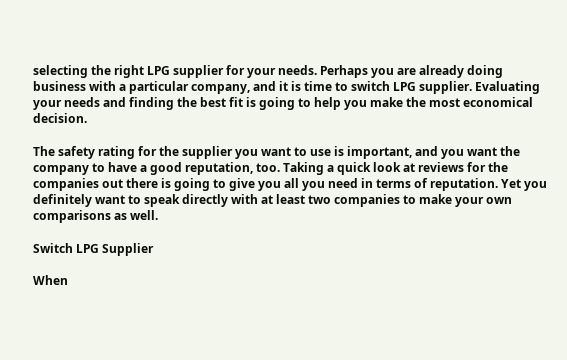selecting the right LPG supplier for your needs. Perhaps you are already doing business with a particular company, and it is time to switch LPG supplier. Evaluating your needs and finding the best fit is going to help you make the most economical decision.

The safety rating for the supplier you want to use is important, and you want the company to have a good reputation, too. Taking a quick look at reviews for the companies out there is going to give you all you need in terms of reputation. Yet you definitely want to speak directly with at least two companies to make your own comparisons as well.

Switch LPG Supplier

When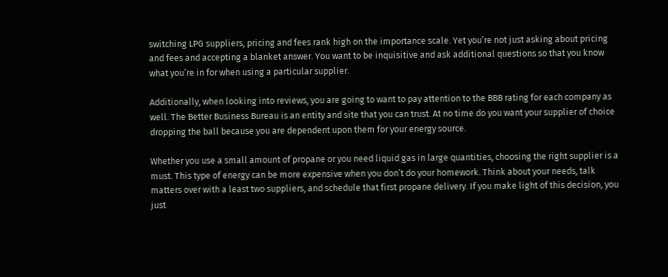switching LPG suppliers, pricing and fees rank high on the importance scale. Yet you’re not just asking about pricing and fees and accepting a blanket answer. You want to be inquisitive and ask additional questions so that you know what you’re in for when using a particular supplier.

Additionally, when looking into reviews, you are going to want to pay attention to the BBB rating for each company as well. The Better Business Bureau is an entity and site that you can trust. At no time do you want your supplier of choice dropping the ball because you are dependent upon them for your energy source.

Whether you use a small amount of propane or you need liquid gas in large quantities, choosing the right supplier is a must. This type of energy can be more expensive when you don’t do your homework. Think about your needs, talk matters over with a least two suppliers, and schedule that first propane delivery. If you make light of this decision, you just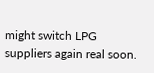might switch LPG suppliers again real soon.